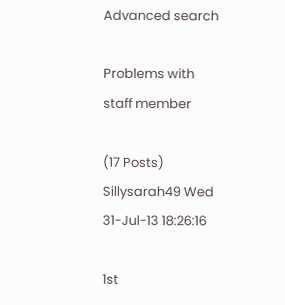Advanced search

Problems with staff member

(17 Posts)
Sillysarah49 Wed 31-Jul-13 18:26:16

1st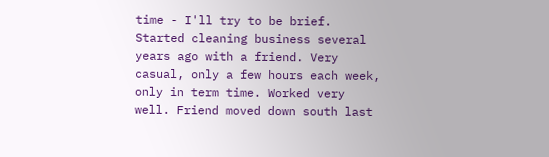time - I'll try to be brief. Started cleaning business several years ago with a friend. Very casual, only a few hours each week, only in term time. Worked very well. Friend moved down south last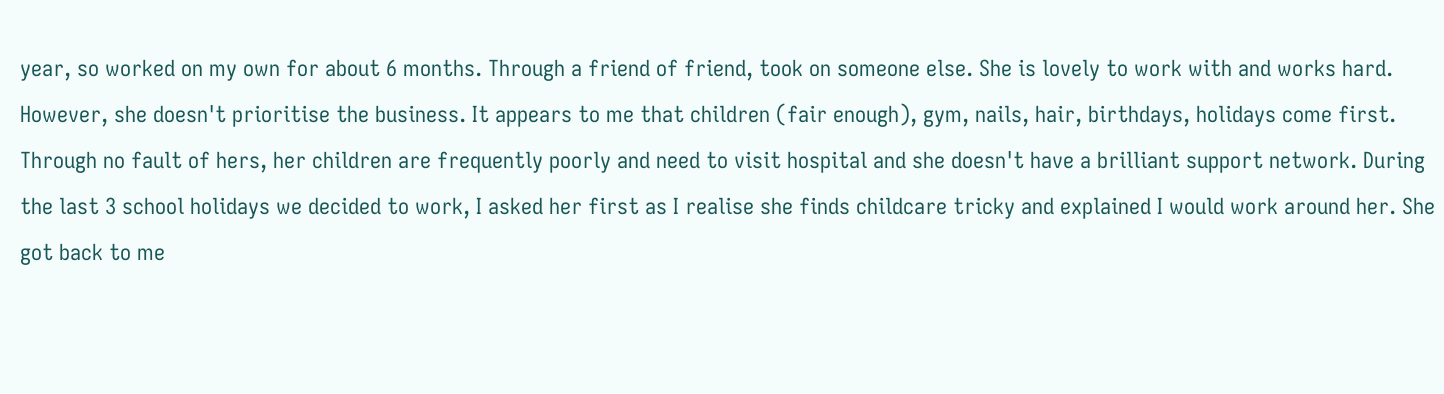year, so worked on my own for about 6 months. Through a friend of friend, took on someone else. She is lovely to work with and works hard. However, she doesn't prioritise the business. It appears to me that children (fair enough), gym, nails, hair, birthdays, holidays come first. Through no fault of hers, her children are frequently poorly and need to visit hospital and she doesn't have a brilliant support network. During the last 3 school holidays we decided to work, I asked her first as I realise she finds childcare tricky and explained I would work around her. She got back to me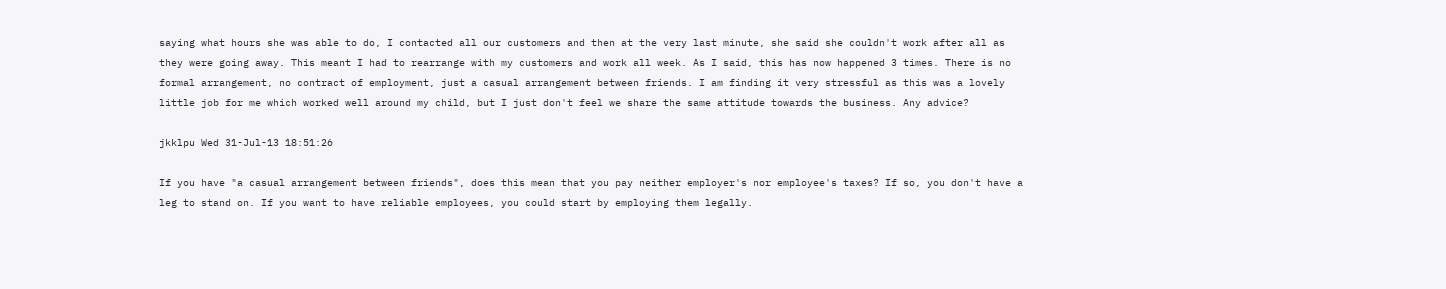saying what hours she was able to do, I contacted all our customers and then at the very last minute, she said she couldn't work after all as they were going away. This meant I had to rearrange with my customers and work all week. As I said, this has now happened 3 times. There is no formal arrangement, no contract of employment, just a casual arrangement between friends. I am finding it very stressful as this was a lovely little job for me which worked well around my child, but I just don't feel we share the same attitude towards the business. Any advice?

jkklpu Wed 31-Jul-13 18:51:26

If you have "a casual arrangement between friends", does this mean that you pay neither employer's nor employee's taxes? If so, you don't have a leg to stand on. If you want to have reliable employees, you could start by employing them legally.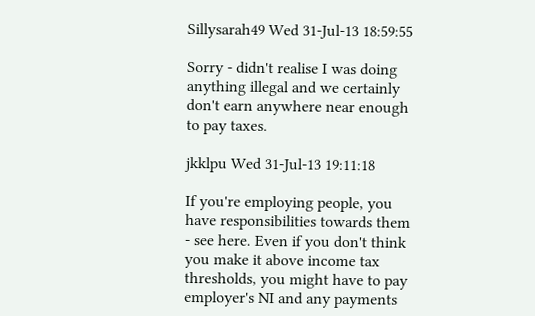Sillysarah49 Wed 31-Jul-13 18:59:55

Sorry - didn't realise I was doing anything illegal and we certainly don't earn anywhere near enough to pay taxes.

jkklpu Wed 31-Jul-13 19:11:18

If you're employing people, you have responsibilities towards them - see here. Even if you don't think you make it above income tax thresholds, you might have to pay employer's NI and any payments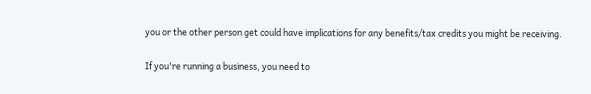you or the other person get could have implications for any benefits/tax credits you might be receiving.

If you're running a business, you need to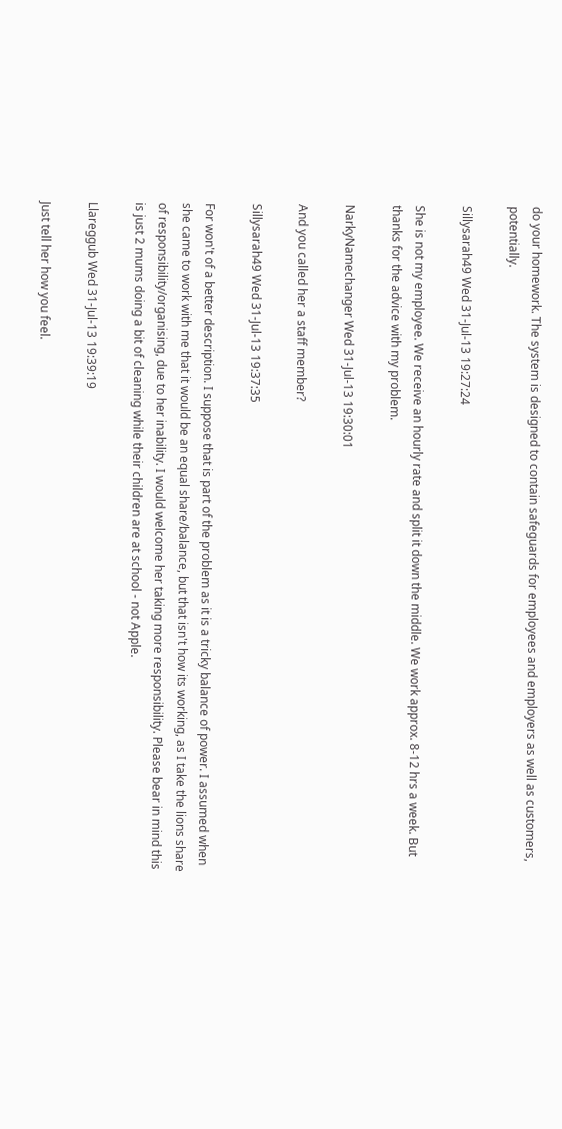do your homework. The system is designed to contain safeguards for employees and employers as well as customers, potentially.

Sillysarah49 Wed 31-Jul-13 19:27:24

She is not my employee. We receive an hourly rate and split it down the middle. We work approx. 8-12 hrs a week. But thanks for the advice with my problem.

NarkyNamechanger Wed 31-Jul-13 19:30:01

And you called her a staff member?

Sillysarah49 Wed 31-Jul-13 19:37:35

For won't of a better description. I suppose that is part of the problem as it is a tricky balance of power. I assumed when she came to work with me that it would be an equal share/balance, but that isn't how its working, as I take the lions share of responsibility/organising, due to her inability. I would welcome her taking more responsibility. Please bear in mind this is just 2 mums doing a bit of cleaning while their children are at school - not Apple.

Llareggub Wed 31-Jul-13 19:39:19

Just tell her how you feel.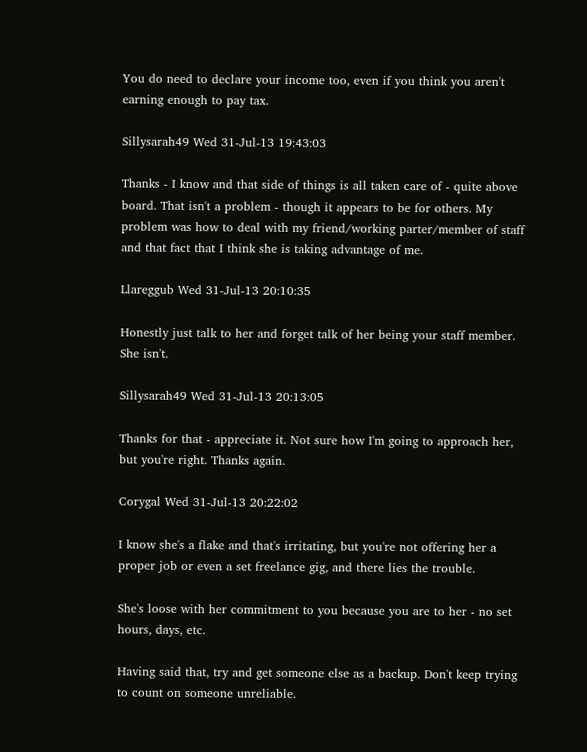You do need to declare your income too, even if you think you aren't earning enough to pay tax.

Sillysarah49 Wed 31-Jul-13 19:43:03

Thanks - I know and that side of things is all taken care of - quite above board. That isn't a problem - though it appears to be for others. My problem was how to deal with my friend/working parter/member of staff and that fact that I think she is taking advantage of me.

Llareggub Wed 31-Jul-13 20:10:35

Honestly just talk to her and forget talk of her being your staff member. She isn't.

Sillysarah49 Wed 31-Jul-13 20:13:05

Thanks for that - appreciate it. Not sure how I'm going to approach her, but you're right. Thanks again.

Corygal Wed 31-Jul-13 20:22:02

I know she's a flake and that's irritating, but you're not offering her a proper job or even a set freelance gig, and there lies the trouble.

She's loose with her commitment to you because you are to her - no set hours, days, etc.

Having said that, try and get someone else as a backup. Don't keep trying to count on someone unreliable.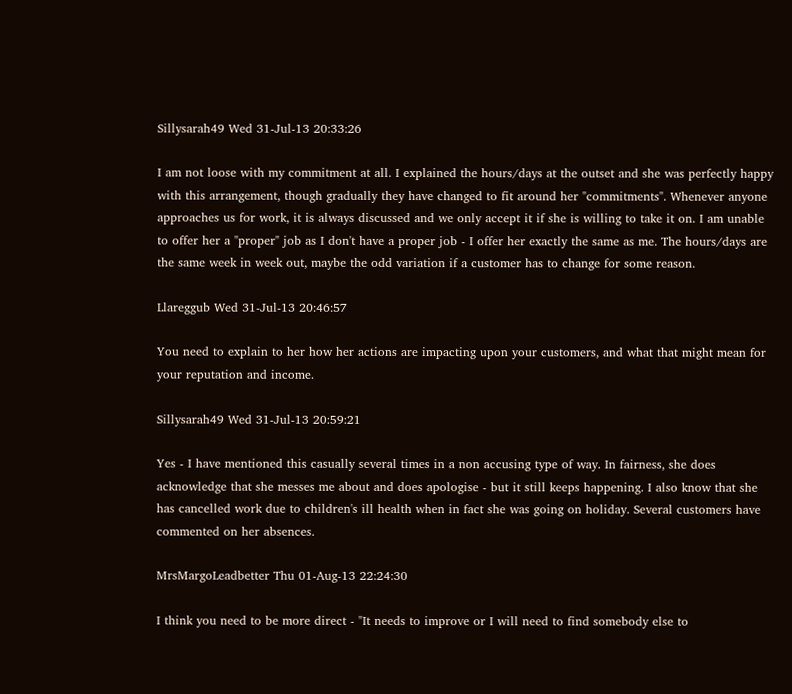Sillysarah49 Wed 31-Jul-13 20:33:26

I am not loose with my commitment at all. I explained the hours/days at the outset and she was perfectly happy with this arrangement, though gradually they have changed to fit around her "commitments". Whenever anyone approaches us for work, it is always discussed and we only accept it if she is willing to take it on. I am unable to offer her a "proper" job as I don't have a proper job - I offer her exactly the same as me. The hours/days are the same week in week out, maybe the odd variation if a customer has to change for some reason.

Llareggub Wed 31-Jul-13 20:46:57

You need to explain to her how her actions are impacting upon your customers, and what that might mean for your reputation and income.

Sillysarah49 Wed 31-Jul-13 20:59:21

Yes - I have mentioned this casually several times in a non accusing type of way. In fairness, she does acknowledge that she messes me about and does apologise - but it still keeps happening. I also know that she has cancelled work due to children's ill health when in fact she was going on holiday. Several customers have commented on her absences.

MrsMargoLeadbetter Thu 01-Aug-13 22:24:30

I think you need to be more direct - "It needs to improve or I will need to find somebody else to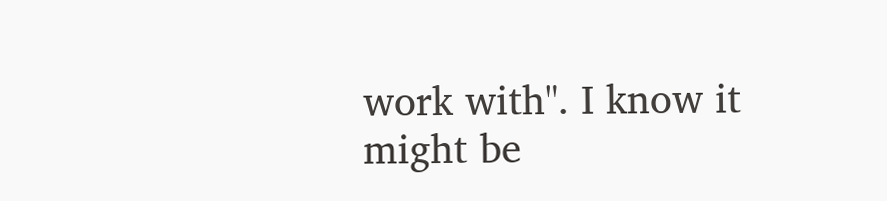work with". I know it might be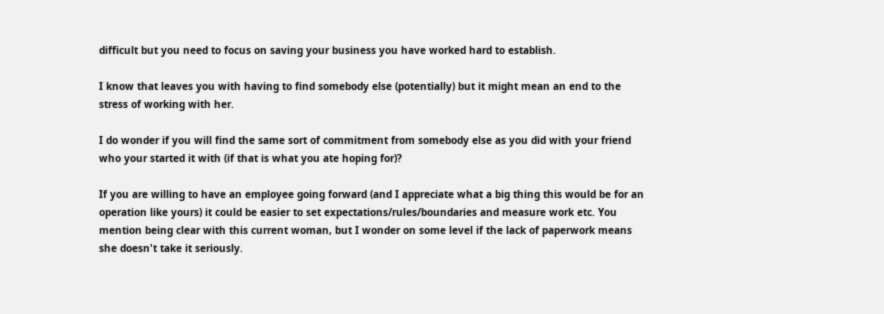difficult but you need to focus on saving your business you have worked hard to establish.

I know that leaves you with having to find somebody else (potentially) but it might mean an end to the stress of working with her.

I do wonder if you will find the same sort of commitment from somebody else as you did with your friend who your started it with (if that is what you ate hoping for)?

If you are willing to have an employee going forward (and I appreciate what a big thing this would be for an operation like yours) it could be easier to set expectations/rules/boundaries and measure work etc. You mention being clear with this current woman, but I wonder on some level if the lack of paperwork means she doesn't take it seriously.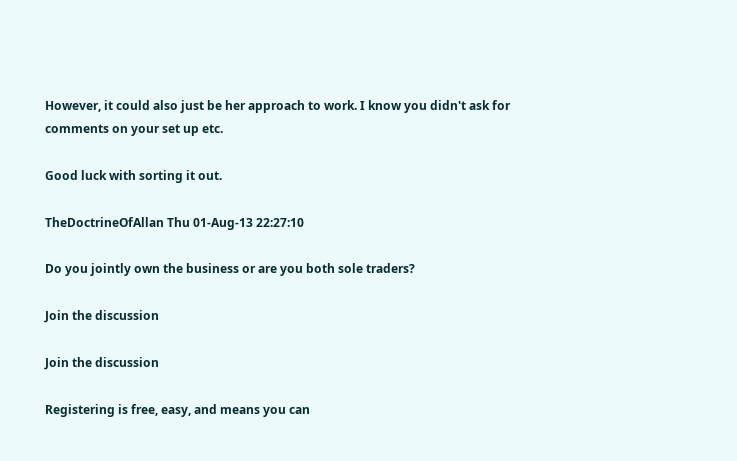However, it could also just be her approach to work. I know you didn't ask for comments on your set up etc.

Good luck with sorting it out.

TheDoctrineOfAllan Thu 01-Aug-13 22:27:10

Do you jointly own the business or are you both sole traders?

Join the discussion

Join the discussion

Registering is free, easy, and means you can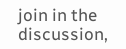join in the discussion,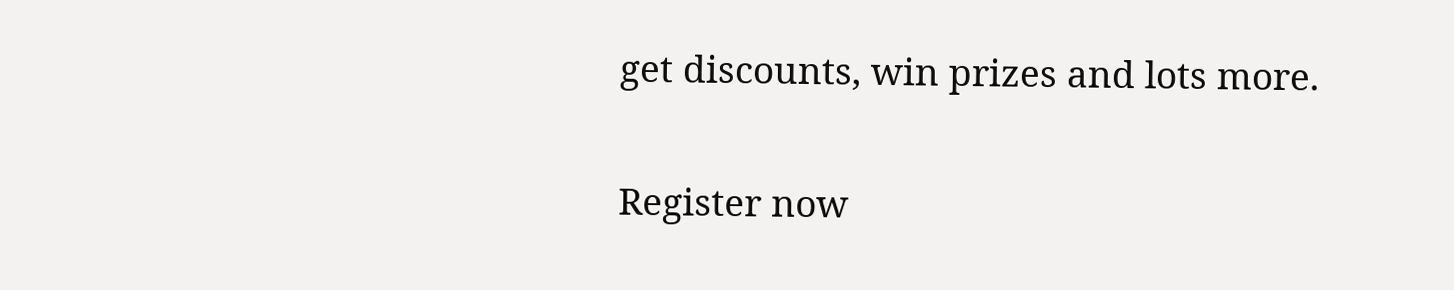get discounts, win prizes and lots more.

Register now